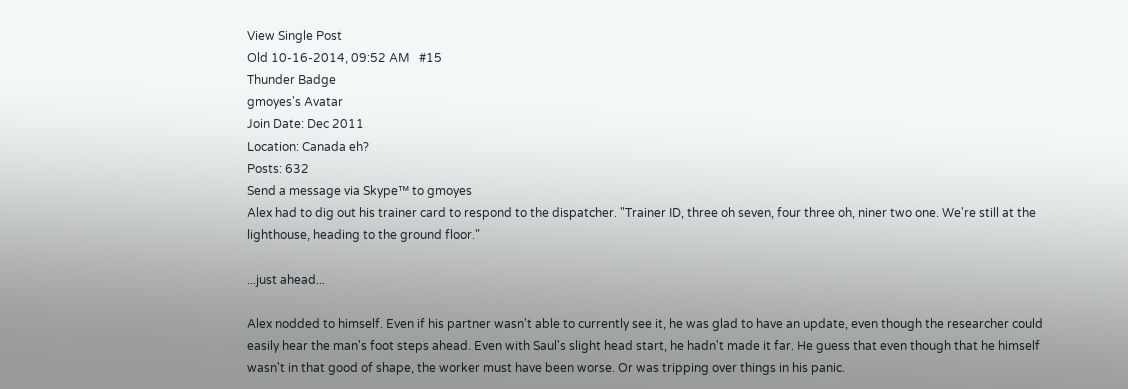View Single Post
Old 10-16-2014, 09:52 AM   #15
Thunder Badge
gmoyes's Avatar
Join Date: Dec 2011
Location: Canada eh?
Posts: 632
Send a message via Skype™ to gmoyes
Alex had to dig out his trainer card to respond to the dispatcher. "Trainer ID, three oh seven, four three oh, niner two one. We're still at the lighthouse, heading to the ground floor."

...just ahead...

Alex nodded to himself. Even if his partner wasn't able to currently see it, he was glad to have an update, even though the researcher could easily hear the man's foot steps ahead. Even with Saul's slight head start, he hadn't made it far. He guess that even though that he himself wasn't in that good of shape, the worker must have been worse. Or was tripping over things in his panic.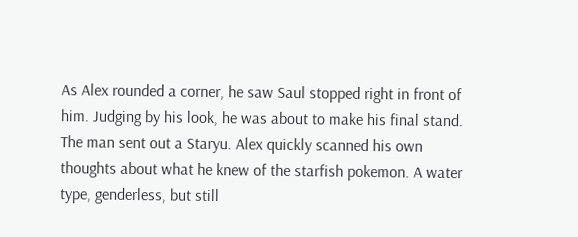As Alex rounded a corner, he saw Saul stopped right in front of him. Judging by his look, he was about to make his final stand. The man sent out a Staryu. Alex quickly scanned his own thoughts about what he knew of the starfish pokemon. A water type, genderless, but still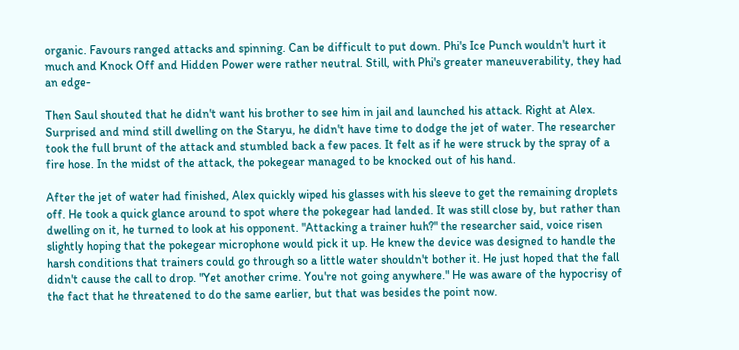organic. Favours ranged attacks and spinning. Can be difficult to put down. Phi's Ice Punch wouldn't hurt it much and Knock Off and Hidden Power were rather neutral. Still, with Phi's greater maneuverability, they had an edge-

Then Saul shouted that he didn't want his brother to see him in jail and launched his attack. Right at Alex. Surprised and mind still dwelling on the Staryu, he didn't have time to dodge the jet of water. The researcher took the full brunt of the attack and stumbled back a few paces. It felt as if he were struck by the spray of a fire hose. In the midst of the attack, the pokegear managed to be knocked out of his hand.

After the jet of water had finished, Alex quickly wiped his glasses with his sleeve to get the remaining droplets off. He took a quick glance around to spot where the pokegear had landed. It was still close by, but rather than dwelling on it, he turned to look at his opponent. "Attacking a trainer huh?" the researcher said, voice risen slightly hoping that the pokegear microphone would pick it up. He knew the device was designed to handle the harsh conditions that trainers could go through so a little water shouldn't bother it. He just hoped that the fall didn't cause the call to drop. "Yet another crime. You're not going anywhere." He was aware of the hypocrisy of the fact that he threatened to do the same earlier, but that was besides the point now.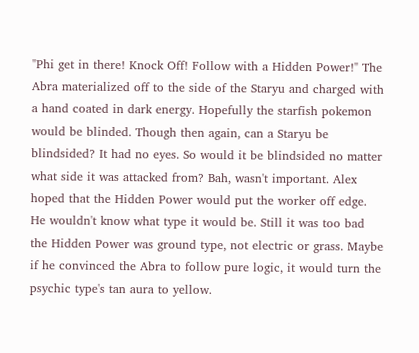"Phi get in there! Knock Off! Follow with a Hidden Power!" The Abra materialized off to the side of the Staryu and charged with a hand coated in dark energy. Hopefully the starfish pokemon would be blinded. Though then again, can a Staryu be blindsided? It had no eyes. So would it be blindsided no matter what side it was attacked from? Bah, wasn't important. Alex hoped that the Hidden Power would put the worker off edge. He wouldn't know what type it would be. Still it was too bad the Hidden Power was ground type, not electric or grass. Maybe if he convinced the Abra to follow pure logic, it would turn the psychic type's tan aura to yellow.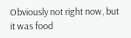Obviously not right now, but it was food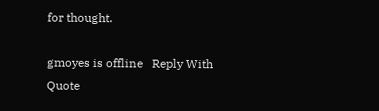for thought.

gmoyes is offline   Reply With Quote